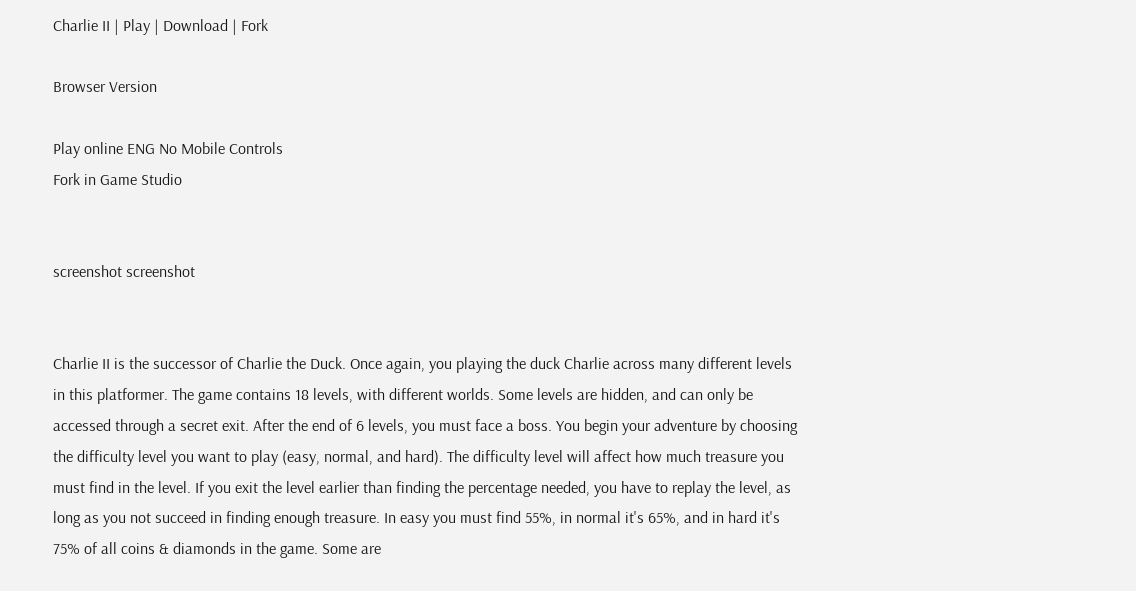Charlie II | Play | Download | Fork

Browser Version

Play online ENG No Mobile Controls
Fork in Game Studio


screenshot screenshot


Charlie II is the successor of Charlie the Duck. Once again, you playing the duck Charlie across many different levels in this platformer. The game contains 18 levels, with different worlds. Some levels are hidden, and can only be accessed through a secret exit. After the end of 6 levels, you must face a boss. You begin your adventure by choosing the difficulty level you want to play (easy, normal, and hard). The difficulty level will affect how much treasure you must find in the level. If you exit the level earlier than finding the percentage needed, you have to replay the level, as long as you not succeed in finding enough treasure. In easy you must find 55%, in normal it's 65%, and in hard it's 75% of all coins & diamonds in the game. Some are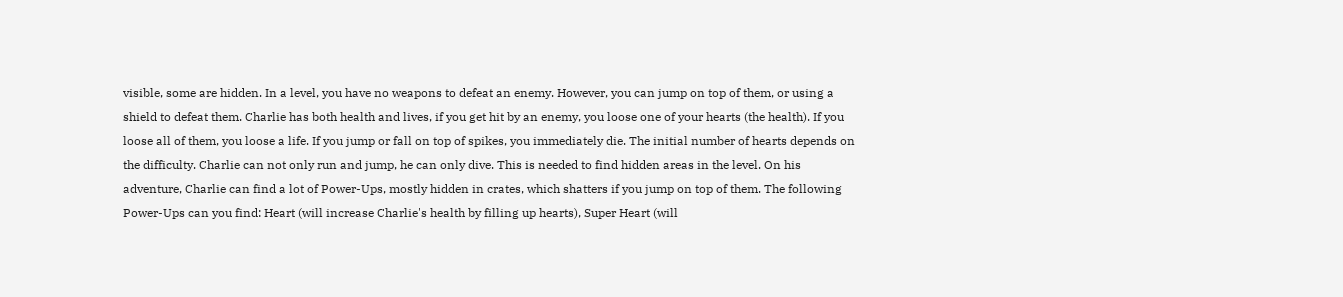visible, some are hidden. In a level, you have no weapons to defeat an enemy. However, you can jump on top of them, or using a shield to defeat them. Charlie has both health and lives, if you get hit by an enemy, you loose one of your hearts (the health). If you loose all of them, you loose a life. If you jump or fall on top of spikes, you immediately die. The initial number of hearts depends on the difficulty. Charlie can not only run and jump, he can only dive. This is needed to find hidden areas in the level. On his adventure, Charlie can find a lot of Power-Ups, mostly hidden in crates, which shatters if you jump on top of them. The following Power-Ups can you find: Heart (will increase Charlie's health by filling up hearts), Super Heart (will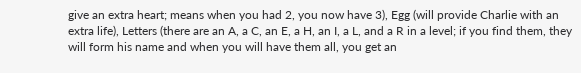give an extra heart; means when you had 2, you now have 3), Egg (will provide Charlie with an extra life), Letters (there are an A, a C, an E, a H, an I, a L, and a R in a level; if you find them, they will form his name and when you will have them all, you get an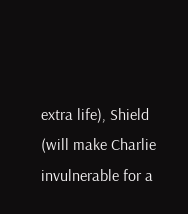extra life), Shield (will make Charlie invulnerable for a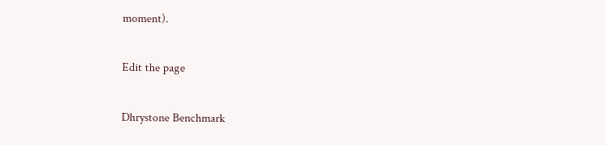moment).

Edit the page

Dhrystone Benchmark